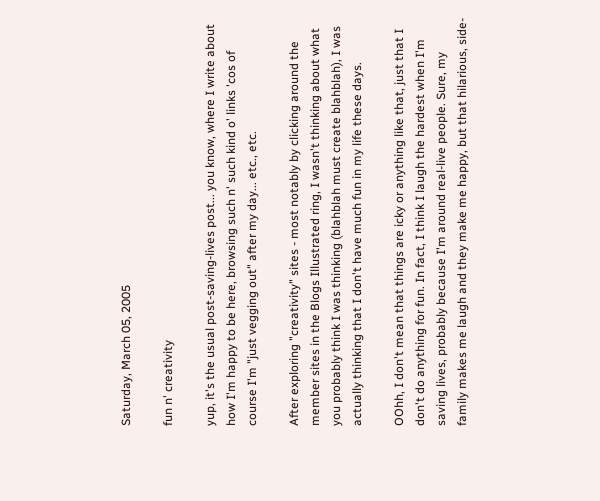Saturday, March 05, 2005

fun n' creativity

yup, it's the usual post-saving-lives post... you know, where I write about how I'm happy to be here, browsing such n' such kind o' links 'cos of course I'm "just vegging out" after my day... etc., etc.

After exploring "creativity" sites - most notably by clicking around the member sites in the Blogs Illustrated ring, I wasn't thinking about what you probably think I was thinking (blahblah must create blahblah), I was actually thinking that I don't have much fun in my life these days.

OOhh, I don't mean that things are icky or anything like that, just that I don't do anything for fun. In fact, I think I laugh the hardest when I'm saving lives, probably because I'm around real-live people. Sure, my family makes me laugh and they make me happy, but that hilarious, side-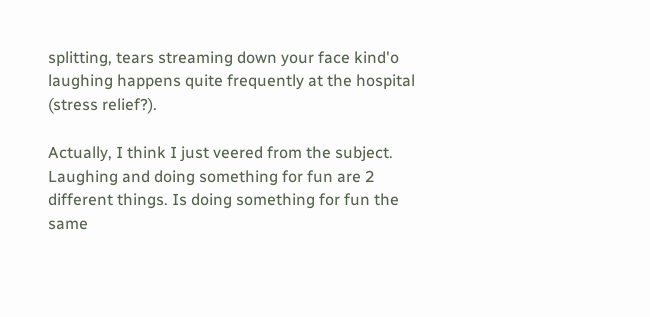splitting, tears streaming down your face kind'o laughing happens quite frequently at the hospital (stress relief?).

Actually, I think I just veered from the subject. Laughing and doing something for fun are 2 different things. Is doing something for fun the same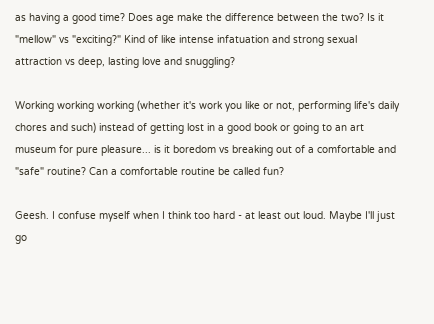as having a good time? Does age make the difference between the two? Is it "mellow" vs "exciting?" Kind of like intense infatuation and strong sexual attraction vs deep, lasting love and snuggling?

Working working working (whether it's work you like or not, performing life's daily chores and such) instead of getting lost in a good book or going to an art museum for pure pleasure... is it boredom vs breaking out of a comfortable and "safe" routine? Can a comfortable routine be called fun?

Geesh. I confuse myself when I think too hard - at least out loud. Maybe I'll just go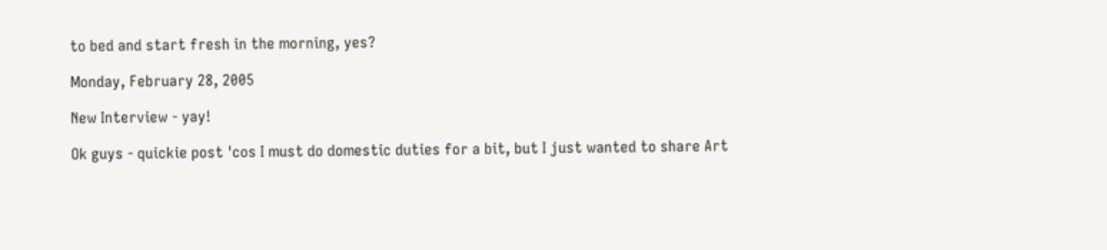to bed and start fresh in the morning, yes?

Monday, February 28, 2005

New Interview - yay!

Ok guys - quickie post 'cos I must do domestic duties for a bit, but I just wanted to share Art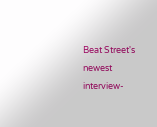Beat Street's newest interview-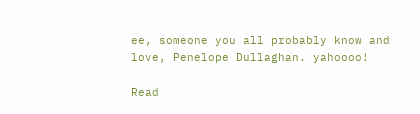ee, someone you all probably know and love, Penelope Dullaghan. yahoooo!

Read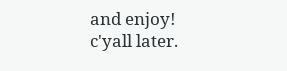and enjoy!
c'yall later.